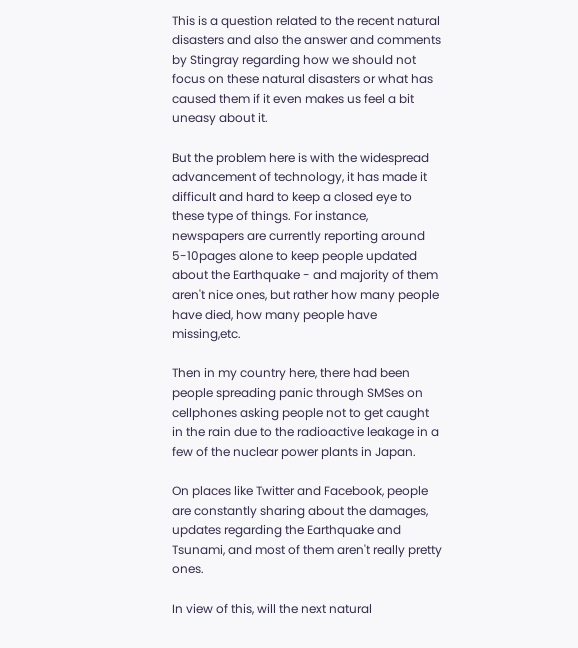This is a question related to the recent natural disasters and also the answer and comments by Stingray regarding how we should not focus on these natural disasters or what has caused them if it even makes us feel a bit uneasy about it.

But the problem here is with the widespread advancement of technology, it has made it difficult and hard to keep a closed eye to these type of things. For instance, newspapers are currently reporting around 5-10pages alone to keep people updated about the Earthquake - and majority of them aren't nice ones, but rather how many people have died, how many people have missing,etc.

Then in my country here, there had been people spreading panic through SMSes on cellphones asking people not to get caught in the rain due to the radioactive leakage in a few of the nuclear power plants in Japan.

On places like Twitter and Facebook, people are constantly sharing about the damages, updates regarding the Earthquake and Tsunami, and most of them aren't really pretty ones.

In view of this, will the next natural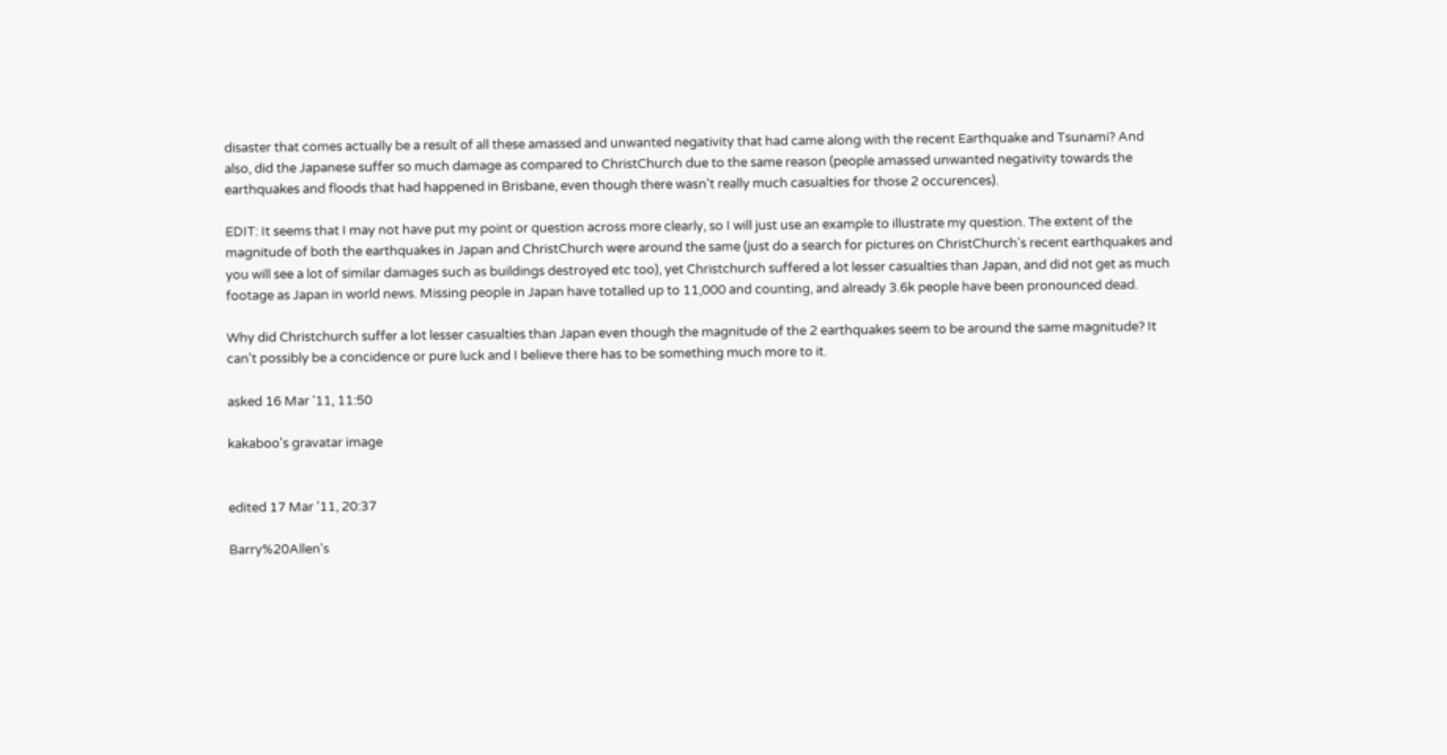disaster that comes actually be a result of all these amassed and unwanted negativity that had came along with the recent Earthquake and Tsunami? And also, did the Japanese suffer so much damage as compared to ChristChurch due to the same reason (people amassed unwanted negativity towards the earthquakes and floods that had happened in Brisbane, even though there wasn't really much casualties for those 2 occurences).

EDIT: It seems that I may not have put my point or question across more clearly, so I will just use an example to illustrate my question. The extent of the magnitude of both the earthquakes in Japan and ChristChurch were around the same (just do a search for pictures on ChristChurch's recent earthquakes and you will see a lot of similar damages such as buildings destroyed etc too), yet Christchurch suffered a lot lesser casualties than Japan, and did not get as much footage as Japan in world news. Missing people in Japan have totalled up to 11,000 and counting, and already 3.6k people have been pronounced dead.

Why did Christchurch suffer a lot lesser casualties than Japan even though the magnitude of the 2 earthquakes seem to be around the same magnitude? It can't possibly be a concidence or pure luck and I believe there has to be something much more to it.

asked 16 Mar '11, 11:50

kakaboo's gravatar image


edited 17 Mar '11, 20:37

Barry%20Allen's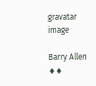gravatar image

Barry Allen ♦♦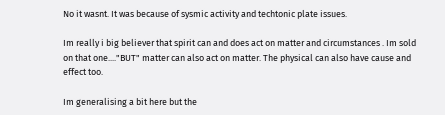No it wasnt. It was because of sysmic activity and techtonic plate issues.

Im really i big believer that spirit can and does act on matter and circumstances . Im sold on that one...."BUT" matter can also act on matter. The physical can also have cause and effect too.

Im generalising a bit here but the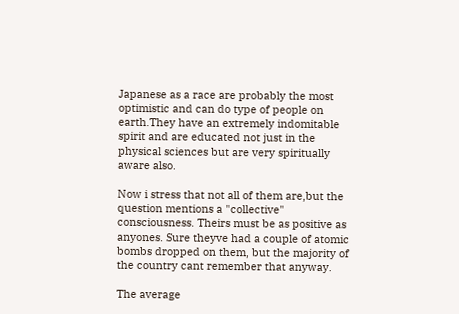Japanese as a race are probably the most optimistic and can do type of people on earth.They have an extremely indomitable spirit and are educated not just in the physical sciences but are very spiritually aware also.

Now i stress that not all of them are,but the question mentions a "collective" consciousness. Theirs must be as positive as anyones. Sure theyve had a couple of atomic bombs dropped on them, but the majority of the country cant remember that anyway.

The average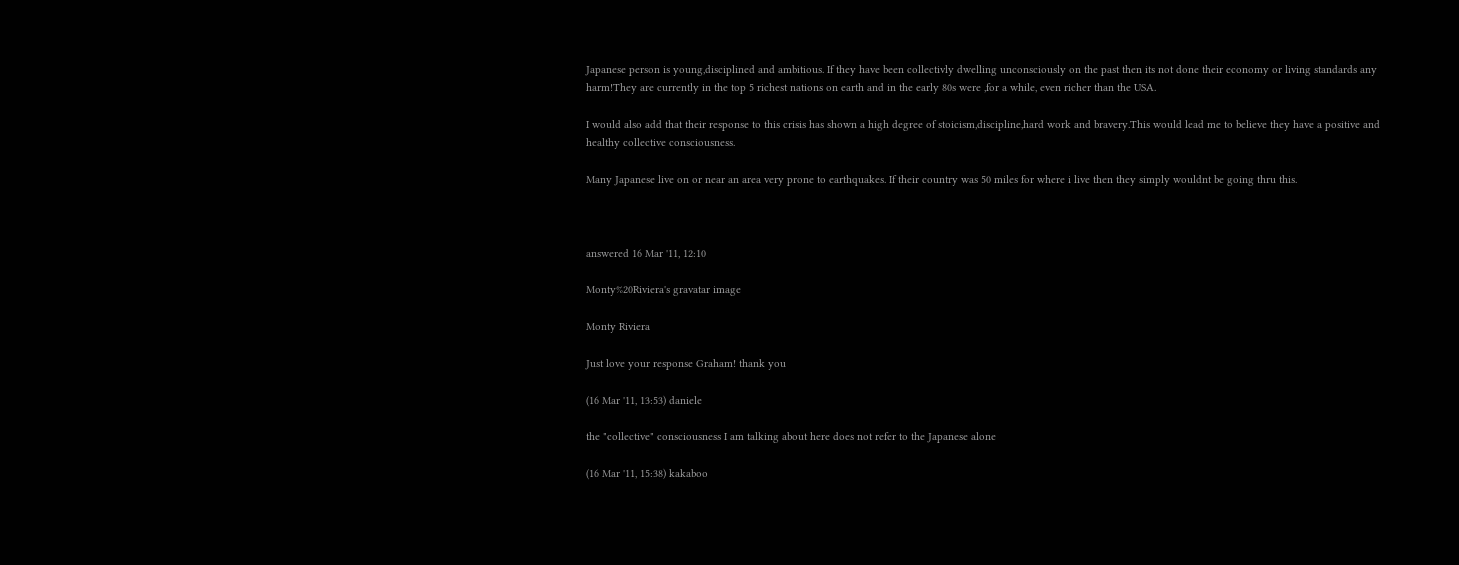Japanese person is young,disciplined and ambitious. If they have been collectivly dwelling unconsciously on the past then its not done their economy or living standards any harm!They are currently in the top 5 richest nations on earth and in the early 80s were ,for a while, even richer than the USA.

I would also add that their response to this crisis has shown a high degree of stoicism,discipline,hard work and bravery.This would lead me to believe they have a positive and healthy collective consciousness.

Many Japanese live on or near an area very prone to earthquakes. If their country was 50 miles for where i live then they simply wouldnt be going thru this.



answered 16 Mar '11, 12:10

Monty%20Riviera's gravatar image

Monty Riviera

Just love your response Graham! thank you

(16 Mar '11, 13:53) daniele

the "collective" consciousness I am talking about here does not refer to the Japanese alone

(16 Mar '11, 15:38) kakaboo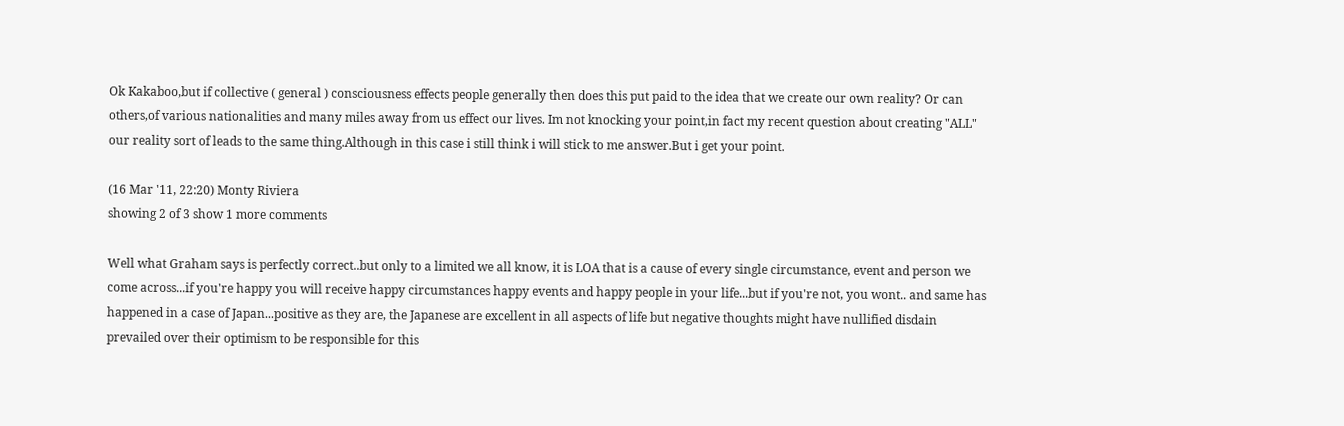Ok Kakaboo,but if collective ( general ) consciousness effects people generally then does this put paid to the idea that we create our own reality? Or can others,of various nationalities and many miles away from us effect our lives. Im not knocking your point,in fact my recent question about creating "ALL" our reality sort of leads to the same thing.Although in this case i still think i will stick to me answer.But i get your point.

(16 Mar '11, 22:20) Monty Riviera
showing 2 of 3 show 1 more comments

Well what Graham says is perfectly correct..but only to a limited we all know, it is LOA that is a cause of every single circumstance, event and person we come across...if you're happy you will receive happy circumstances happy events and happy people in your life...but if you're not, you wont.. and same has happened in a case of Japan...positive as they are, the Japanese are excellent in all aspects of life but negative thoughts might have nullified disdain prevailed over their optimism to be responsible for this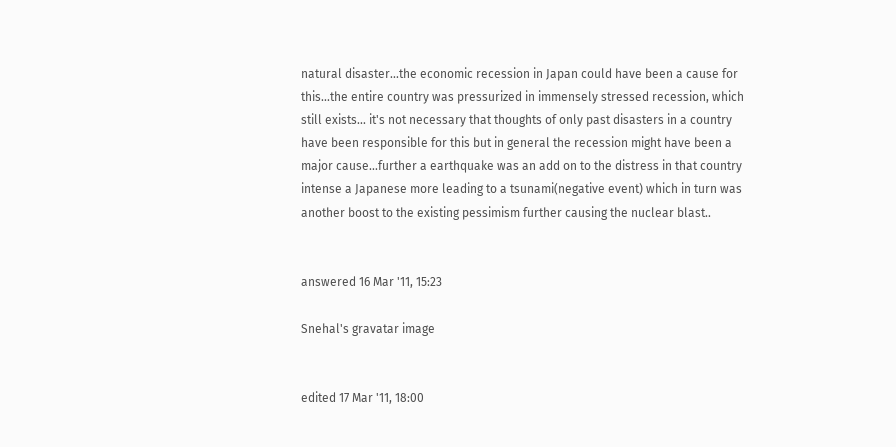natural disaster...the economic recession in Japan could have been a cause for this...the entire country was pressurized in immensely stressed recession, which still exists... it's not necessary that thoughts of only past disasters in a country have been responsible for this but in general the recession might have been a major cause...further a earthquake was an add on to the distress in that country intense a Japanese more leading to a tsunami(negative event) which in turn was another boost to the existing pessimism further causing the nuclear blast..


answered 16 Mar '11, 15:23

Snehal's gravatar image


edited 17 Mar '11, 18:00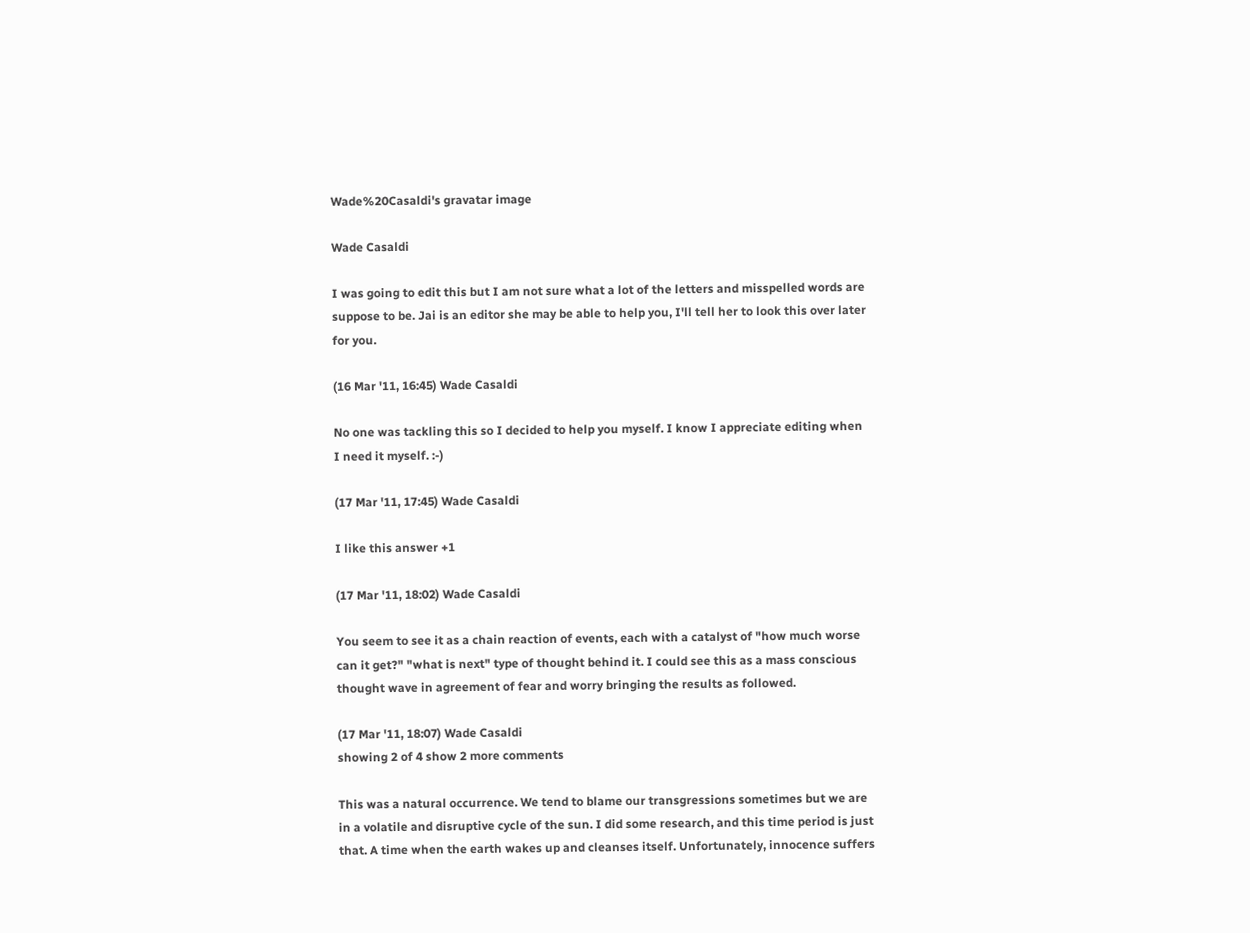Wade%20Casaldi's gravatar image

Wade Casaldi

I was going to edit this but I am not sure what a lot of the letters and misspelled words are suppose to be. Jai is an editor she may be able to help you, I'll tell her to look this over later for you.

(16 Mar '11, 16:45) Wade Casaldi

No one was tackling this so I decided to help you myself. I know I appreciate editing when I need it myself. :-)

(17 Mar '11, 17:45) Wade Casaldi

I like this answer +1

(17 Mar '11, 18:02) Wade Casaldi

You seem to see it as a chain reaction of events, each with a catalyst of "how much worse can it get?" "what is next" type of thought behind it. I could see this as a mass conscious thought wave in agreement of fear and worry bringing the results as followed.

(17 Mar '11, 18:07) Wade Casaldi
showing 2 of 4 show 2 more comments

This was a natural occurrence. We tend to blame our transgressions sometimes but we are in a volatile and disruptive cycle of the sun. I did some research, and this time period is just that. A time when the earth wakes up and cleanses itself. Unfortunately, innocence suffers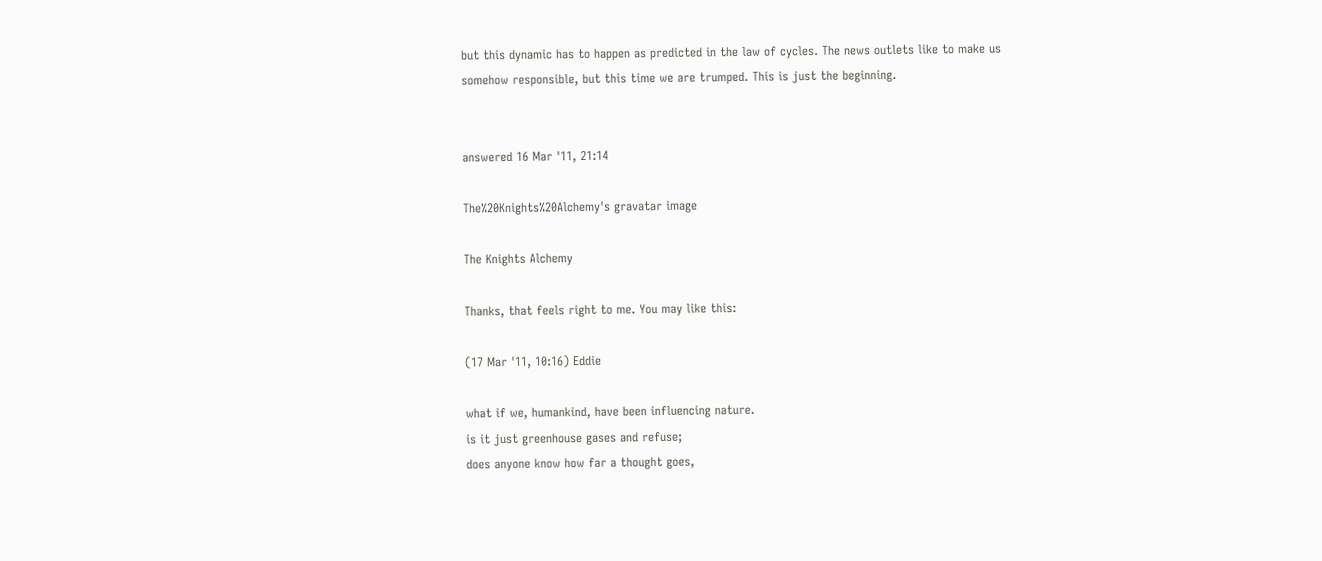but this dynamic has to happen as predicted in the law of cycles. The news outlets like to make us somehow responsible, but this time we are trumped. This is just the beginning.


answered 16 Mar '11, 21:14

The%20Knights%20Alchemy's gravatar image

The Knights Alchemy

Thanks, that feels right to me. You may like this:

(17 Mar '11, 10:16) Eddie

what if we, humankind, have been influencing nature.
is it just greenhouse gases and refuse;
does anyone know how far a thought goes,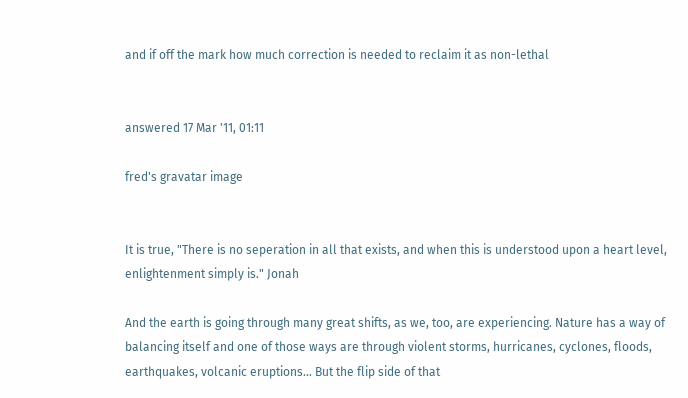and if off the mark how much correction is needed to reclaim it as non-lethal


answered 17 Mar '11, 01:11

fred's gravatar image


It is true, "There is no seperation in all that exists, and when this is understood upon a heart level, enlightenment simply is." Jonah

And the earth is going through many great shifts, as we, too, are experiencing. Nature has a way of balancing itself and one of those ways are through violent storms, hurricanes, cyclones, floods, earthquakes, volcanic eruptions... But the flip side of that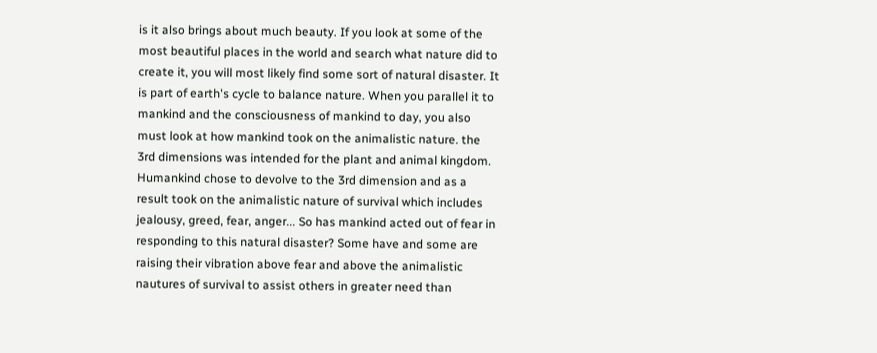is it also brings about much beauty. If you look at some of the most beautiful places in the world and search what nature did to create it, you will most likely find some sort of natural disaster. It is part of earth's cycle to balance nature. When you parallel it to mankind and the consciousness of mankind to day, you also must look at how mankind took on the animalistic nature. the 3rd dimensions was intended for the plant and animal kingdom. Humankind chose to devolve to the 3rd dimension and as a result took on the animalistic nature of survival which includes jealousy, greed, fear, anger... So has mankind acted out of fear in responding to this natural disaster? Some have and some are raising their vibration above fear and above the animalistic nautures of survival to assist others in greater need than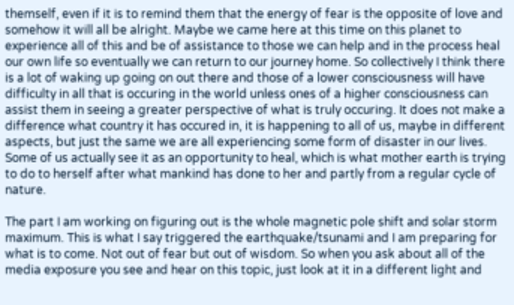themself, even if it is to remind them that the energy of fear is the opposite of love and somehow it will all be alright. Maybe we came here at this time on this planet to experience all of this and be of assistance to those we can help and in the process heal our own life so eventually we can return to our journey home. So collectively I think there is a lot of waking up going on out there and those of a lower consciousness will have difficulty in all that is occuring in the world unless ones of a higher consciousness can assist them in seeing a greater perspective of what is truly occuring. It does not make a difference what country it has occured in, it is happening to all of us, maybe in different aspects, but just the same we are all experiencing some form of disaster in our lives. Some of us actually see it as an opportunity to heal, which is what mother earth is trying to do to herself after what mankind has done to her and partly from a regular cycle of nature.

The part I am working on figuring out is the whole magnetic pole shift and solar storm maximum. This is what I say triggered the earthquake/tsunami and I am preparing for what is to come. Not out of fear but out of wisdom. So when you ask about all of the media exposure you see and hear on this topic, just look at it in a different light and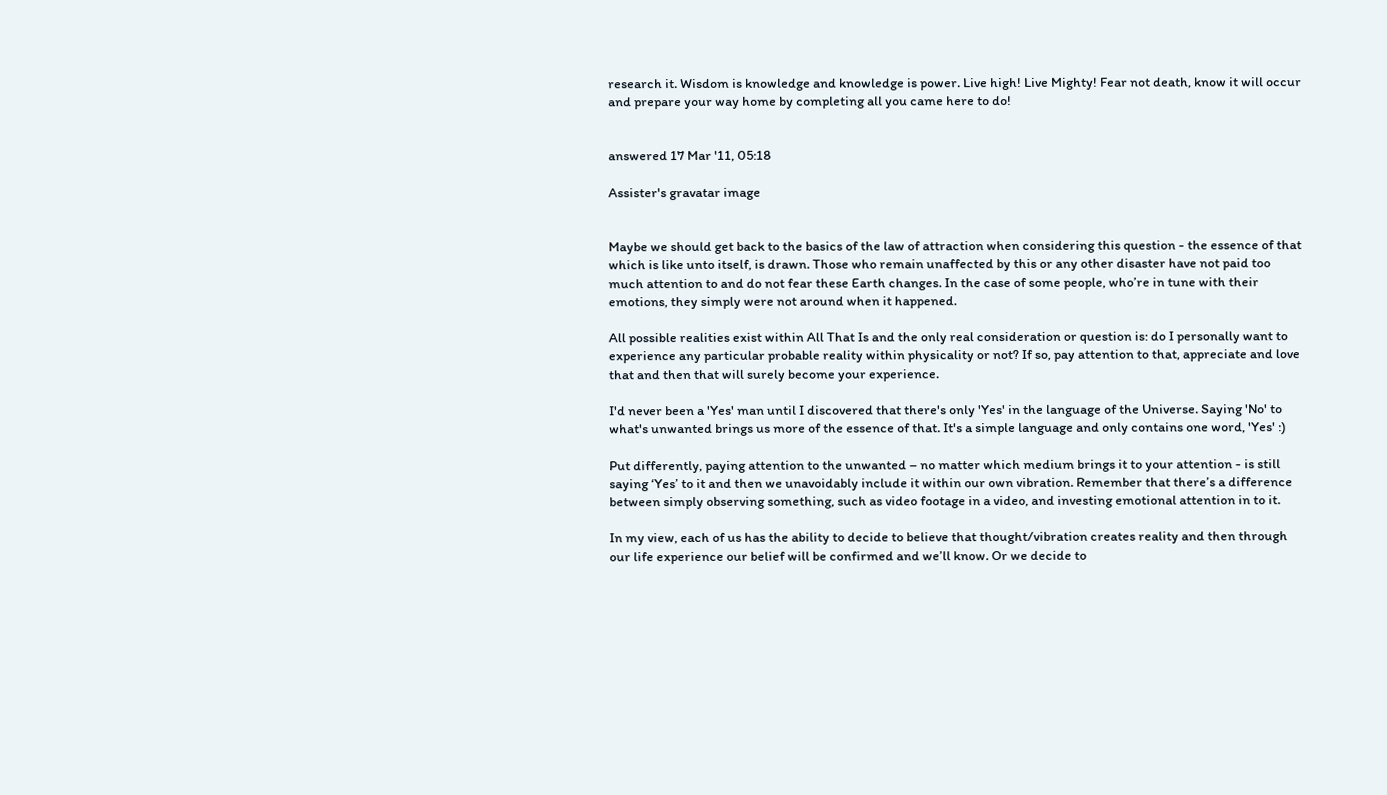research it. Wisdom is knowledge and knowledge is power. Live high! Live Mighty! Fear not death, know it will occur and prepare your way home by completing all you came here to do!


answered 17 Mar '11, 05:18

Assister's gravatar image


Maybe we should get back to the basics of the law of attraction when considering this question - the essence of that which is like unto itself, is drawn. Those who remain unaffected by this or any other disaster have not paid too much attention to and do not fear these Earth changes. In the case of some people, who’re in tune with their emotions, they simply were not around when it happened.

All possible realities exist within All That Is and the only real consideration or question is: do I personally want to experience any particular probable reality within physicality or not? If so, pay attention to that, appreciate and love that and then that will surely become your experience.

I'd never been a 'Yes' man until I discovered that there's only 'Yes' in the language of the Universe. Saying 'No' to what's unwanted brings us more of the essence of that. It's a simple language and only contains one word, 'Yes' :)

Put differently, paying attention to the unwanted – no matter which medium brings it to your attention - is still saying ‘Yes’ to it and then we unavoidably include it within our own vibration. Remember that there’s a difference between simply observing something, such as video footage in a video, and investing emotional attention in to it.

In my view, each of us has the ability to decide to believe that thought/vibration creates reality and then through our life experience our belief will be confirmed and we’ll know. Or we decide to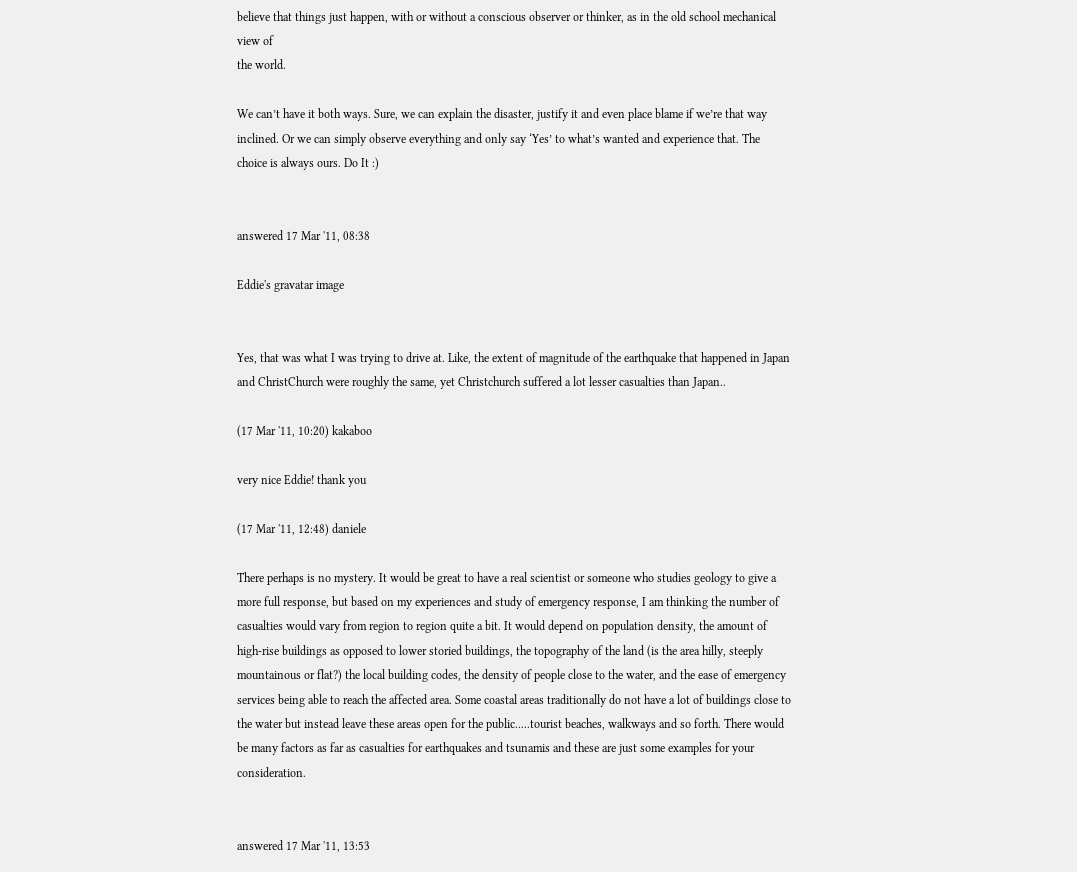believe that things just happen, with or without a conscious observer or thinker, as in the old school mechanical view of
the world.

We can’t have it both ways. Sure, we can explain the disaster, justify it and even place blame if we’re that way inclined. Or we can simply observe everything and only say ‘Yes’ to what’s wanted and experience that. The choice is always ours. Do It :)


answered 17 Mar '11, 08:38

Eddie's gravatar image


Yes, that was what I was trying to drive at. Like, the extent of magnitude of the earthquake that happened in Japan and ChristChurch were roughly the same, yet Christchurch suffered a lot lesser casualties than Japan..

(17 Mar '11, 10:20) kakaboo

very nice Eddie! thank you

(17 Mar '11, 12:48) daniele

There perhaps is no mystery. It would be great to have a real scientist or someone who studies geology to give a more full response, but based on my experiences and study of emergency response, I am thinking the number of casualties would vary from region to region quite a bit. It would depend on population density, the amount of high-rise buildings as opposed to lower storied buildings, the topography of the land (is the area hilly, steeply mountainous or flat?) the local building codes, the density of people close to the water, and the ease of emergency services being able to reach the affected area. Some coastal areas traditionally do not have a lot of buildings close to the water but instead leave these areas open for the public.....tourist beaches, walkways and so forth. There would be many factors as far as casualties for earthquakes and tsunamis and these are just some examples for your consideration.


answered 17 Mar '11, 13:53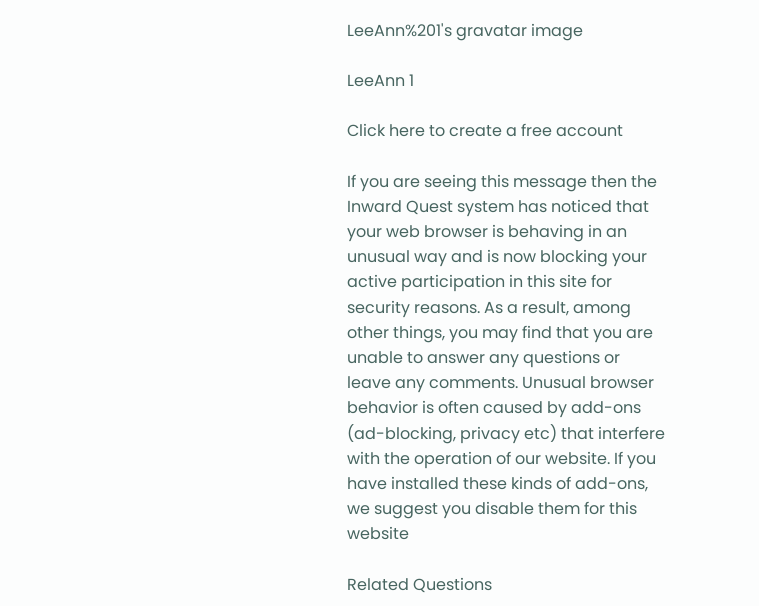LeeAnn%201's gravatar image

LeeAnn 1

Click here to create a free account

If you are seeing this message then the Inward Quest system has noticed that your web browser is behaving in an unusual way and is now blocking your active participation in this site for security reasons. As a result, among other things, you may find that you are unable to answer any questions or leave any comments. Unusual browser behavior is often caused by add-ons (ad-blocking, privacy etc) that interfere with the operation of our website. If you have installed these kinds of add-ons, we suggest you disable them for this website

Related Questions